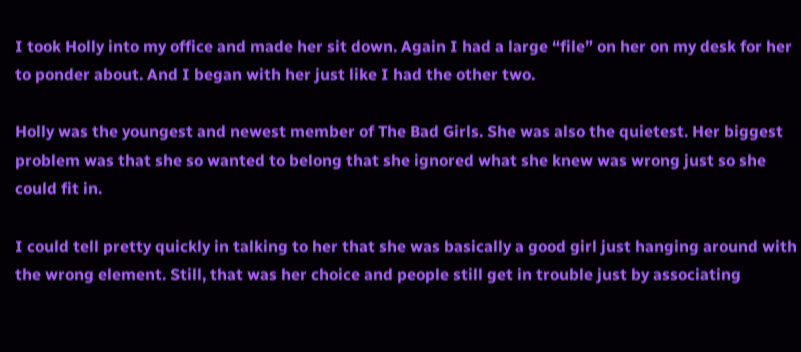I took Holly into my office and made her sit down. Again I had a large “file” on her on my desk for her to ponder about. And I began with her just like I had the other two.

Holly was the youngest and newest member of The Bad Girls. She was also the quietest. Her biggest problem was that she so wanted to belong that she ignored what she knew was wrong just so she could fit in.

I could tell pretty quickly in talking to her that she was basically a good girl just hanging around with the wrong element. Still, that was her choice and people still get in trouble just by associating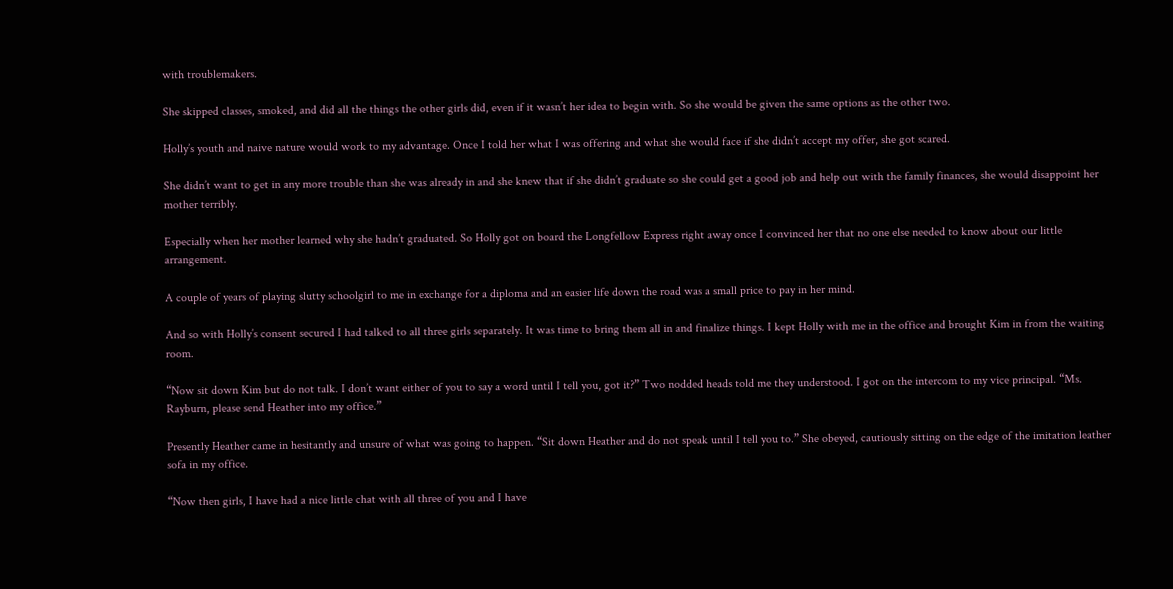with troublemakers.

She skipped classes, smoked, and did all the things the other girls did, even if it wasn’t her idea to begin with. So she would be given the same options as the other two.

Holly’s youth and naive nature would work to my advantage. Once I told her what I was offering and what she would face if she didn’t accept my offer, she got scared.

She didn’t want to get in any more trouble than she was already in and she knew that if she didn’t graduate so she could get a good job and help out with the family finances, she would disappoint her mother terribly.

Especially when her mother learned why she hadn’t graduated. So Holly got on board the Longfellow Express right away once I convinced her that no one else needed to know about our little arrangement.

A couple of years of playing slutty schoolgirl to me in exchange for a diploma and an easier life down the road was a small price to pay in her mind.

And so with Holly’s consent secured I had talked to all three girls separately. It was time to bring them all in and finalize things. I kept Holly with me in the office and brought Kim in from the waiting room.

“Now sit down Kim but do not talk. I don’t want either of you to say a word until I tell you, got it?” Two nodded heads told me they understood. I got on the intercom to my vice principal. “Ms. Rayburn, please send Heather into my office.”

Presently Heather came in hesitantly and unsure of what was going to happen. “Sit down Heather and do not speak until I tell you to.” She obeyed, cautiously sitting on the edge of the imitation leather sofa in my office.

“Now then girls, I have had a nice little chat with all three of you and I have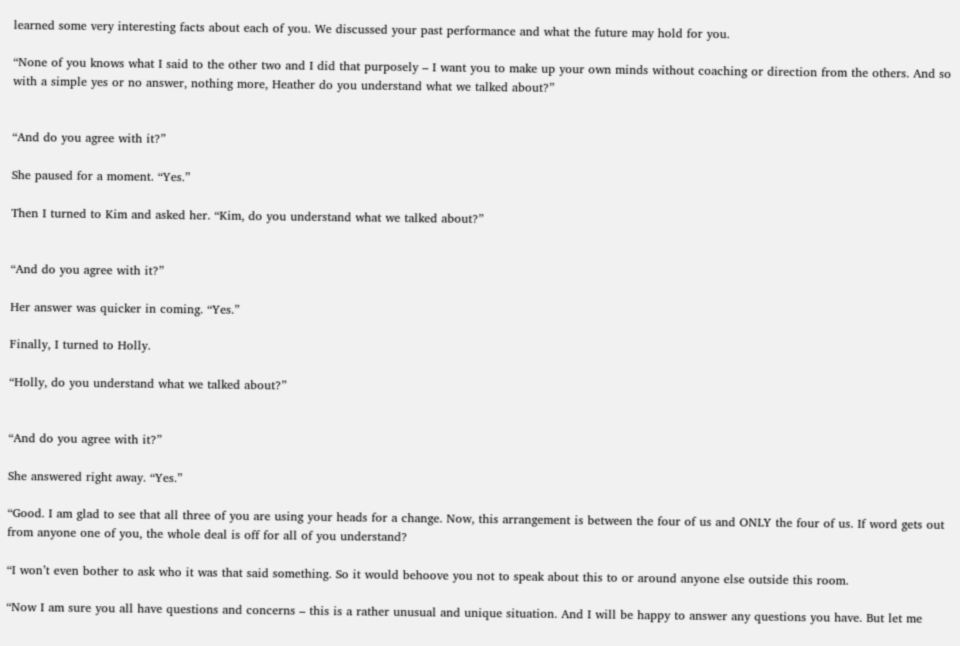learned some very interesting facts about each of you. We discussed your past performance and what the future may hold for you.

“None of you knows what I said to the other two and I did that purposely – I want you to make up your own minds without coaching or direction from the others. And so with a simple yes or no answer, nothing more, Heather do you understand what we talked about?”


“And do you agree with it?”

She paused for a moment. “Yes.”

Then I turned to Kim and asked her. “Kim, do you understand what we talked about?”


“And do you agree with it?”

Her answer was quicker in coming. “Yes.”

Finally, I turned to Holly.

“Holly, do you understand what we talked about?”


“And do you agree with it?”

She answered right away. “Yes.”

“Good. I am glad to see that all three of you are using your heads for a change. Now, this arrangement is between the four of us and ONLY the four of us. If word gets out from anyone one of you, the whole deal is off for all of you understand?

“I won’t even bother to ask who it was that said something. So it would behoove you not to speak about this to or around anyone else outside this room.

“Now I am sure you all have questions and concerns – this is a rather unusual and unique situation. And I will be happy to answer any questions you have. But let me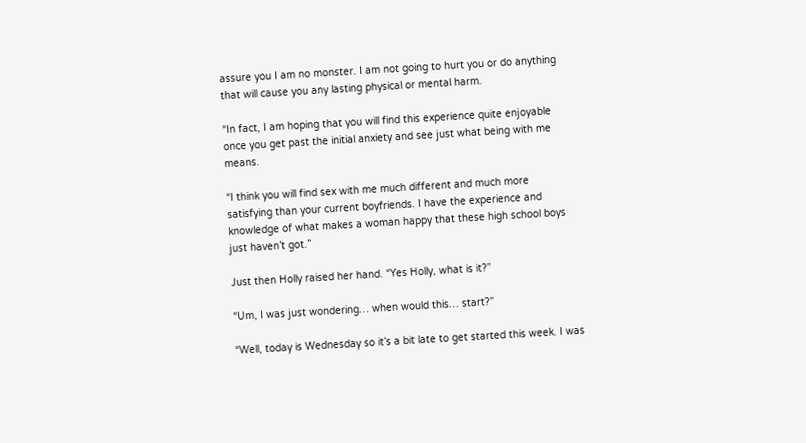assure you I am no monster. I am not going to hurt you or do anything that will cause you any lasting physical or mental harm.

“In fact, I am hoping that you will find this experience quite enjoyable once you get past the initial anxiety and see just what being with me means.

“I think you will find sex with me much different and much more satisfying than your current boyfriends. I have the experience and knowledge of what makes a woman happy that these high school boys just haven’t got.”

Just then Holly raised her hand. “Yes Holly, what is it?”

“Um, I was just wondering… when would this… start?”

“Well, today is Wednesday so it’s a bit late to get started this week. I was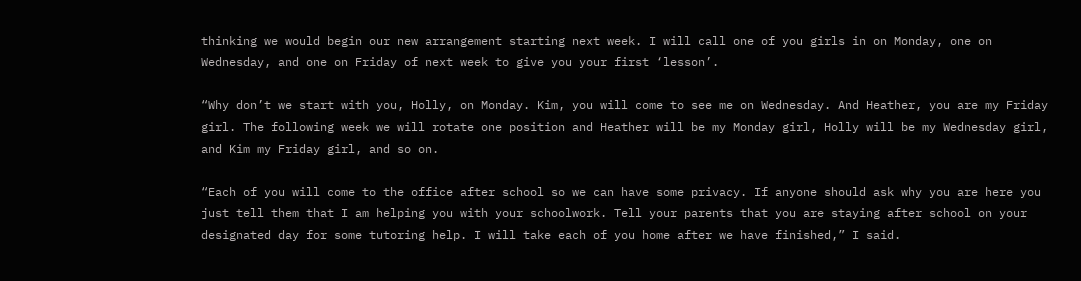thinking we would begin our new arrangement starting next week. I will call one of you girls in on Monday, one on Wednesday, and one on Friday of next week to give you your first ‘lesson’.

“Why don’t we start with you, Holly, on Monday. Kim, you will come to see me on Wednesday. And Heather, you are my Friday girl. The following week we will rotate one position and Heather will be my Monday girl, Holly will be my Wednesday girl, and Kim my Friday girl, and so on.

“Each of you will come to the office after school so we can have some privacy. If anyone should ask why you are here you just tell them that I am helping you with your schoolwork. Tell your parents that you are staying after school on your designated day for some tutoring help. I will take each of you home after we have finished,” I said.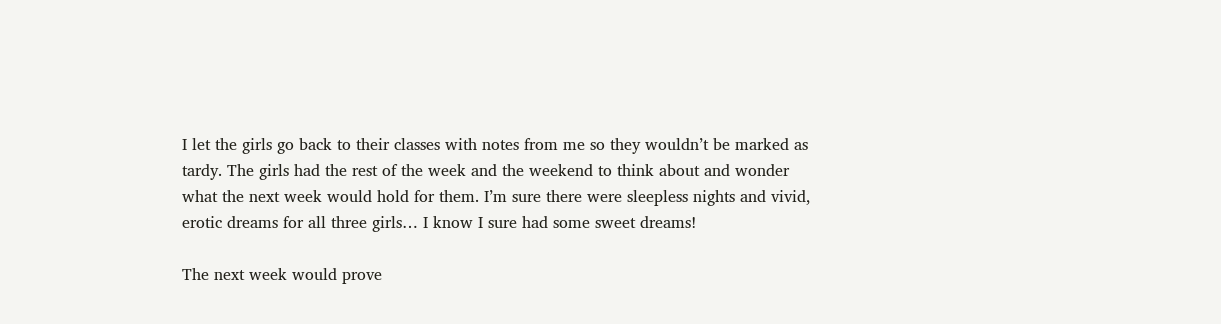I let the girls go back to their classes with notes from me so they wouldn’t be marked as tardy. The girls had the rest of the week and the weekend to think about and wonder what the next week would hold for them. I’m sure there were sleepless nights and vivid, erotic dreams for all three girls… I know I sure had some sweet dreams!

The next week would prove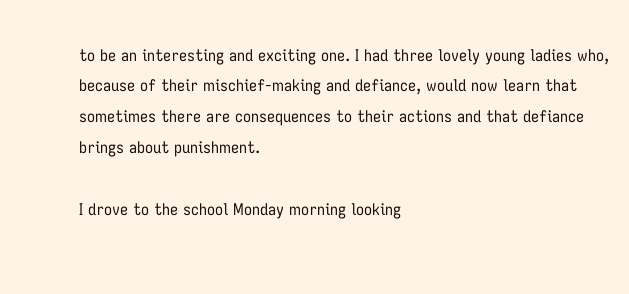to be an interesting and exciting one. I had three lovely young ladies who, because of their mischief-making and defiance, would now learn that sometimes there are consequences to their actions and that defiance brings about punishment.

I drove to the school Monday morning looking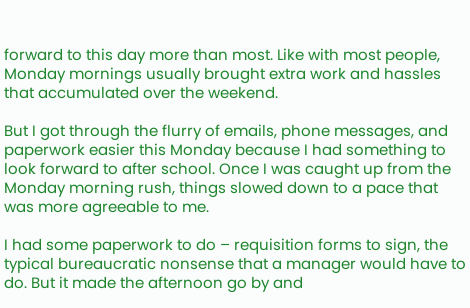forward to this day more than most. Like with most people, Monday mornings usually brought extra work and hassles that accumulated over the weekend.

But I got through the flurry of emails, phone messages, and paperwork easier this Monday because I had something to look forward to after school. Once I was caught up from the Monday morning rush, things slowed down to a pace that was more agreeable to me.

I had some paperwork to do – requisition forms to sign, the typical bureaucratic nonsense that a manager would have to do. But it made the afternoon go by and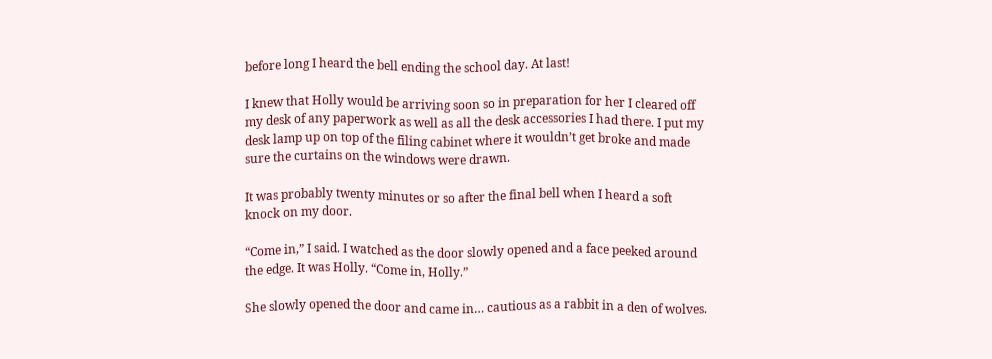before long I heard the bell ending the school day. At last!

I knew that Holly would be arriving soon so in preparation for her I cleared off my desk of any paperwork as well as all the desk accessories I had there. I put my desk lamp up on top of the filing cabinet where it wouldn’t get broke and made sure the curtains on the windows were drawn.

It was probably twenty minutes or so after the final bell when I heard a soft knock on my door.

“Come in,” I said. I watched as the door slowly opened and a face peeked around the edge. It was Holly. “Come in, Holly.”

She slowly opened the door and came in… cautious as a rabbit in a den of wolves.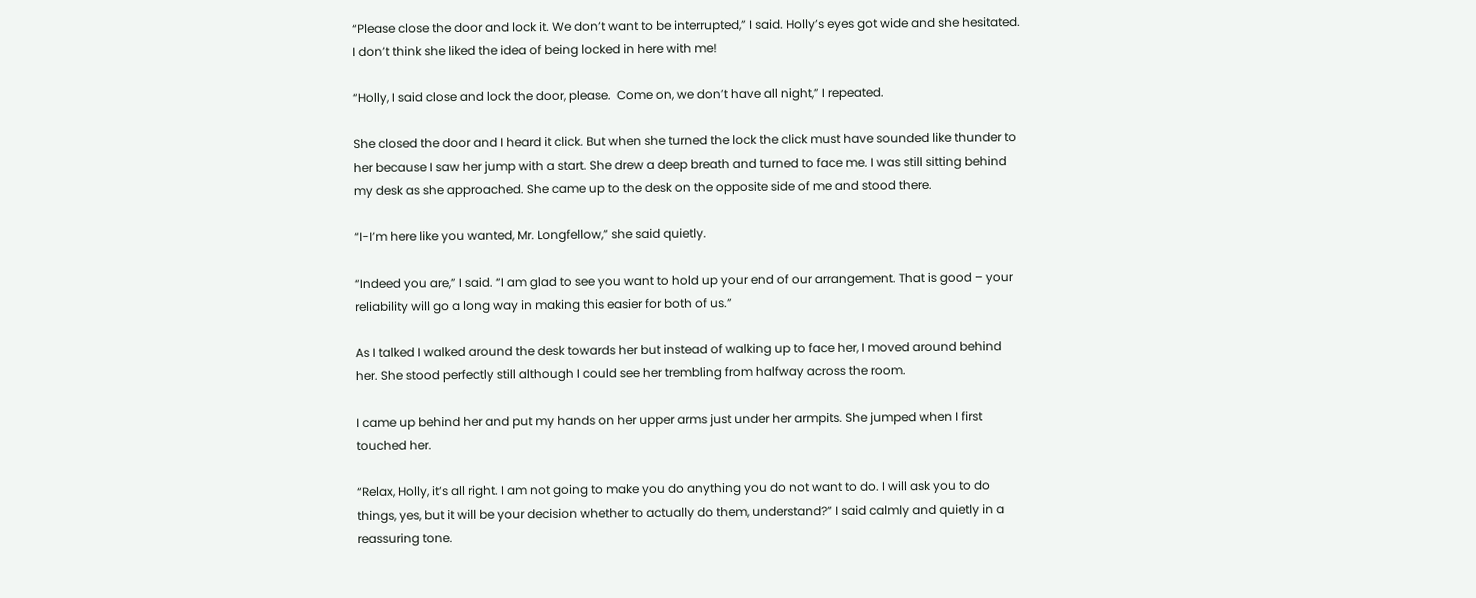“Please close the door and lock it. We don’t want to be interrupted,” I said. Holly’s eyes got wide and she hesitated. I don’t think she liked the idea of being locked in here with me!

“Holly, I said close and lock the door, please.  Come on, we don’t have all night,” I repeated.

She closed the door and I heard it click. But when she turned the lock the click must have sounded like thunder to her because I saw her jump with a start. She drew a deep breath and turned to face me. I was still sitting behind my desk as she approached. She came up to the desk on the opposite side of me and stood there.

“I-I’m here like you wanted, Mr. Longfellow,” she said quietly.

“Indeed you are,” I said. “I am glad to see you want to hold up your end of our arrangement. That is good – your reliability will go a long way in making this easier for both of us.”

As I talked I walked around the desk towards her but instead of walking up to face her, I moved around behind her. She stood perfectly still although I could see her trembling from halfway across the room.

I came up behind her and put my hands on her upper arms just under her armpits. She jumped when I first touched her.

“Relax, Holly, it’s all right. I am not going to make you do anything you do not want to do. I will ask you to do things, yes, but it will be your decision whether to actually do them, understand?” I said calmly and quietly in a reassuring tone.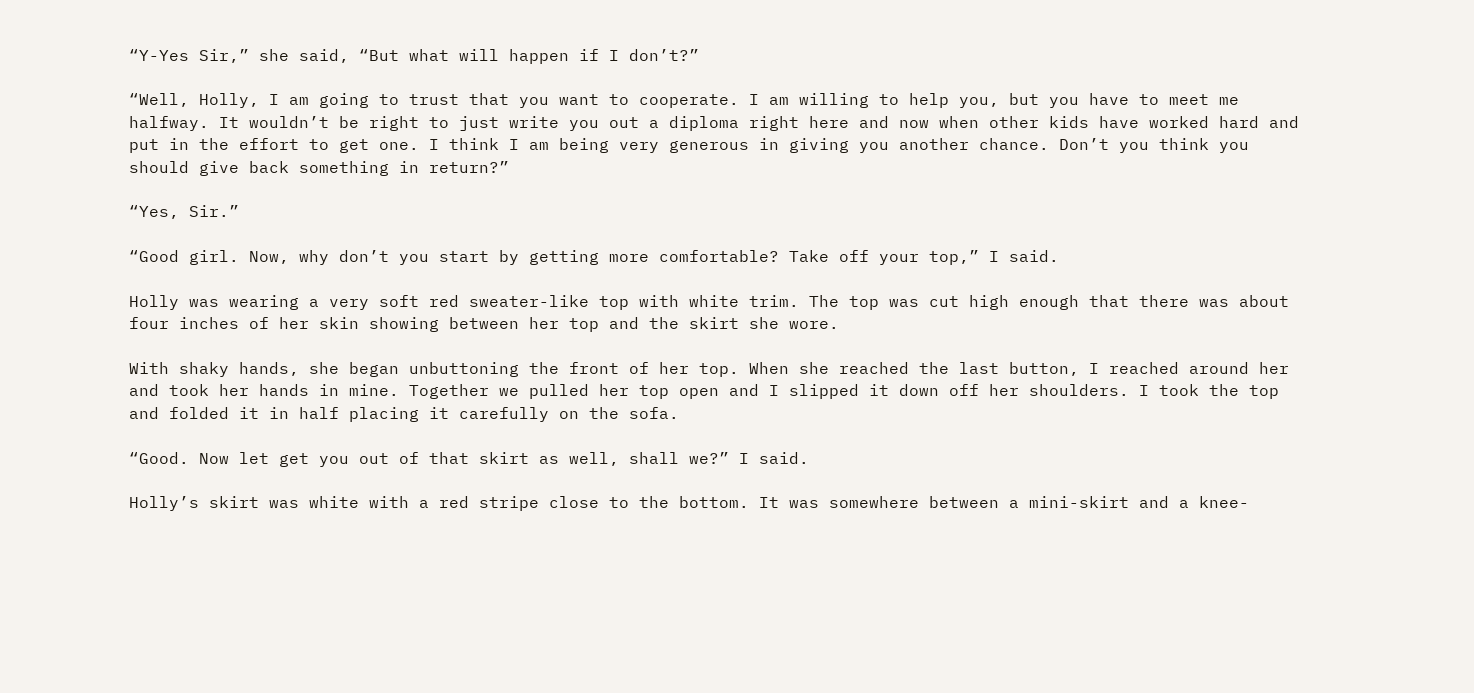“Y-Yes Sir,” she said, “But what will happen if I don’t?”

“Well, Holly, I am going to trust that you want to cooperate. I am willing to help you, but you have to meet me halfway. It wouldn’t be right to just write you out a diploma right here and now when other kids have worked hard and put in the effort to get one. I think I am being very generous in giving you another chance. Don’t you think you should give back something in return?”

“Yes, Sir.”

“Good girl. Now, why don’t you start by getting more comfortable? Take off your top,” I said.

Holly was wearing a very soft red sweater-like top with white trim. The top was cut high enough that there was about four inches of her skin showing between her top and the skirt she wore.

With shaky hands, she began unbuttoning the front of her top. When she reached the last button, I reached around her and took her hands in mine. Together we pulled her top open and I slipped it down off her shoulders. I took the top and folded it in half placing it carefully on the sofa.

“Good. Now let get you out of that skirt as well, shall we?” I said.

Holly’s skirt was white with a red stripe close to the bottom. It was somewhere between a mini-skirt and a knee-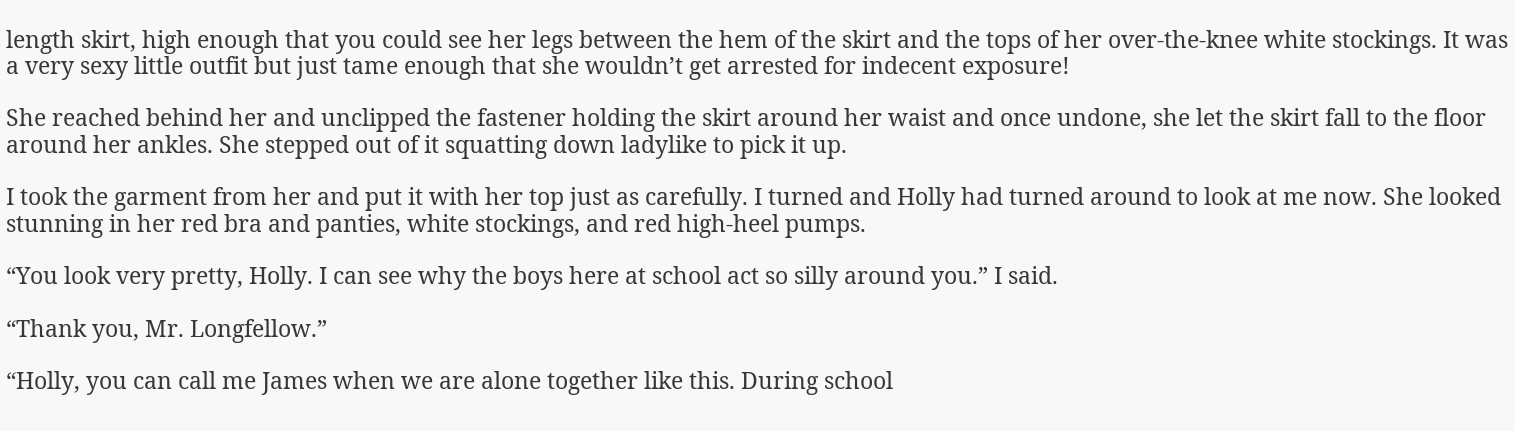length skirt, high enough that you could see her legs between the hem of the skirt and the tops of her over-the-knee white stockings. It was a very sexy little outfit but just tame enough that she wouldn’t get arrested for indecent exposure!

She reached behind her and unclipped the fastener holding the skirt around her waist and once undone, she let the skirt fall to the floor around her ankles. She stepped out of it squatting down ladylike to pick it up.

I took the garment from her and put it with her top just as carefully. I turned and Holly had turned around to look at me now. She looked stunning in her red bra and panties, white stockings, and red high-heel pumps.

“You look very pretty, Holly. I can see why the boys here at school act so silly around you.” I said.

“Thank you, Mr. Longfellow.”

“Holly, you can call me James when we are alone together like this. During school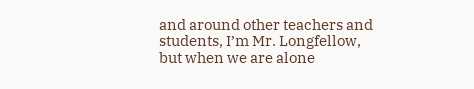and around other teachers and students, I’m Mr. Longfellow, but when we are alone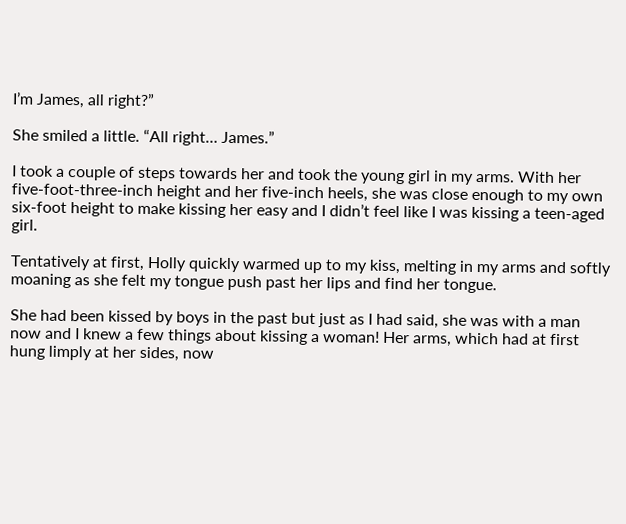I’m James, all right?”

She smiled a little. “All right… James.”

I took a couple of steps towards her and took the young girl in my arms. With her five-foot-three-inch height and her five-inch heels, she was close enough to my own six-foot height to make kissing her easy and I didn’t feel like I was kissing a teen-aged girl.

Tentatively at first, Holly quickly warmed up to my kiss, melting in my arms and softly moaning as she felt my tongue push past her lips and find her tongue.

She had been kissed by boys in the past but just as I had said, she was with a man now and I knew a few things about kissing a woman! Her arms, which had at first hung limply at her sides, now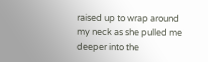raised up to wrap around my neck as she pulled me deeper into the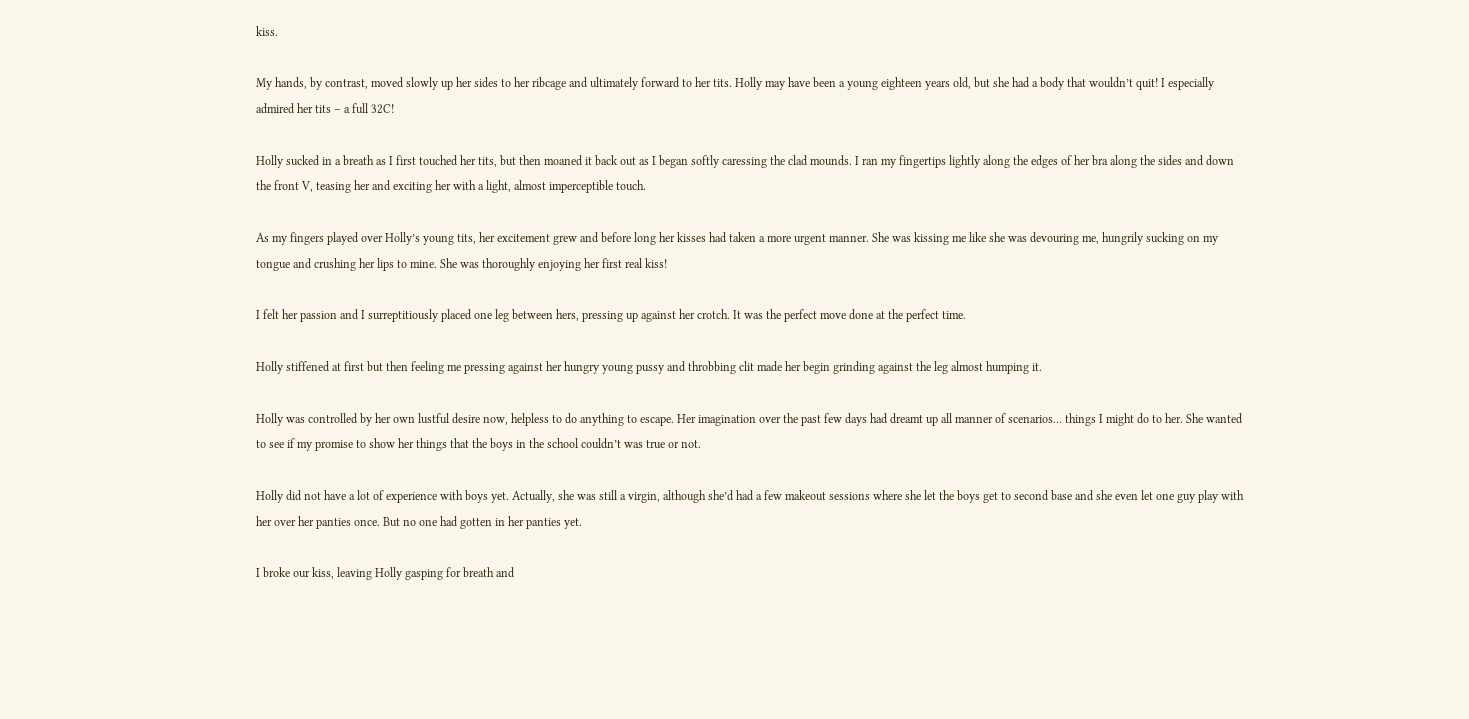kiss.

My hands, by contrast, moved slowly up her sides to her ribcage and ultimately forward to her tits. Holly may have been a young eighteen years old, but she had a body that wouldn’t quit! I especially admired her tits – a full 32C!

Holly sucked in a breath as I first touched her tits, but then moaned it back out as I began softly caressing the clad mounds. I ran my fingertips lightly along the edges of her bra along the sides and down the front V, teasing her and exciting her with a light, almost imperceptible touch.

As my fingers played over Holly’s young tits, her excitement grew and before long her kisses had taken a more urgent manner. She was kissing me like she was devouring me, hungrily sucking on my tongue and crushing her lips to mine. She was thoroughly enjoying her first real kiss!

I felt her passion and I surreptitiously placed one leg between hers, pressing up against her crotch. It was the perfect move done at the perfect time.

Holly stiffened at first but then feeling me pressing against her hungry young pussy and throbbing clit made her begin grinding against the leg almost humping it.

Holly was controlled by her own lustful desire now, helpless to do anything to escape. Her imagination over the past few days had dreamt up all manner of scenarios… things I might do to her. She wanted to see if my promise to show her things that the boys in the school couldn’t was true or not.

Holly did not have a lot of experience with boys yet. Actually, she was still a virgin, although she’d had a few makeout sessions where she let the boys get to second base and she even let one guy play with her over her panties once. But no one had gotten in her panties yet.

I broke our kiss, leaving Holly gasping for breath and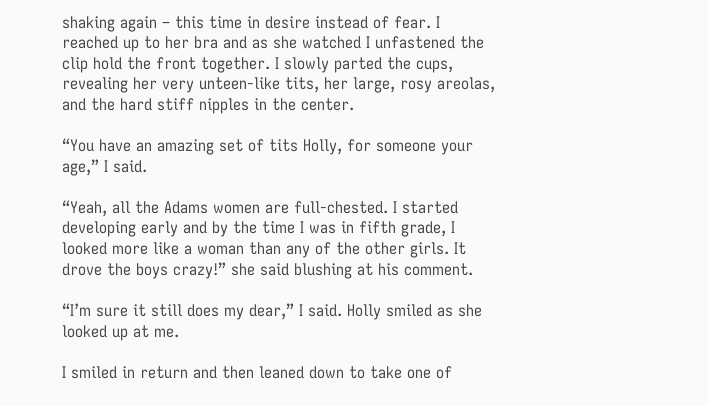shaking again – this time in desire instead of fear. I reached up to her bra and as she watched I unfastened the clip hold the front together. I slowly parted the cups, revealing her very unteen-like tits, her large, rosy areolas, and the hard stiff nipples in the center.

“You have an amazing set of tits Holly, for someone your age,” I said.

“Yeah, all the Adams women are full-chested. I started developing early and by the time I was in fifth grade, I looked more like a woman than any of the other girls. It drove the boys crazy!” she said blushing at his comment.

“I’m sure it still does my dear,” I said. Holly smiled as she looked up at me.

I smiled in return and then leaned down to take one of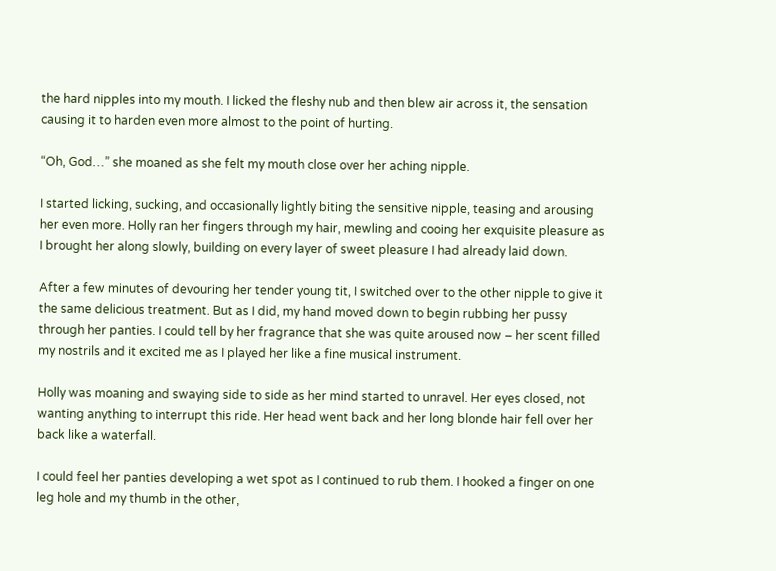the hard nipples into my mouth. I licked the fleshy nub and then blew air across it, the sensation causing it to harden even more almost to the point of hurting.

“Oh, God…” she moaned as she felt my mouth close over her aching nipple.

I started licking, sucking, and occasionally lightly biting the sensitive nipple, teasing and arousing her even more. Holly ran her fingers through my hair, mewling and cooing her exquisite pleasure as I brought her along slowly, building on every layer of sweet pleasure I had already laid down.

After a few minutes of devouring her tender young tit, I switched over to the other nipple to give it the same delicious treatment. But as I did, my hand moved down to begin rubbing her pussy through her panties. I could tell by her fragrance that she was quite aroused now – her scent filled my nostrils and it excited me as I played her like a fine musical instrument.

Holly was moaning and swaying side to side as her mind started to unravel. Her eyes closed, not wanting anything to interrupt this ride. Her head went back and her long blonde hair fell over her back like a waterfall.

I could feel her panties developing a wet spot as I continued to rub them. I hooked a finger on one leg hole and my thumb in the other,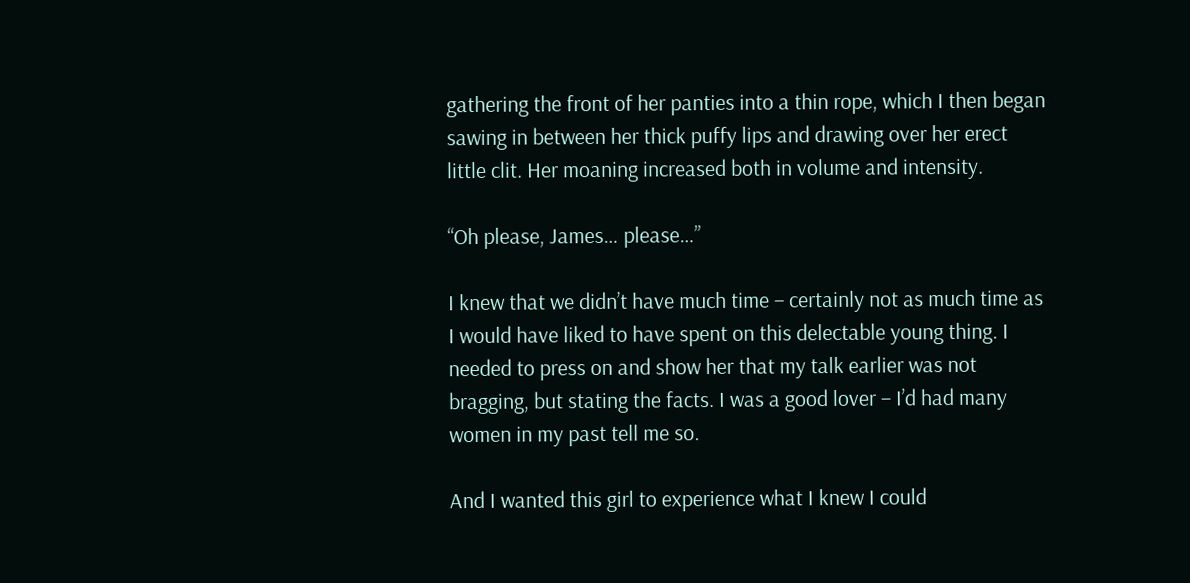gathering the front of her panties into a thin rope, which I then began sawing in between her thick puffy lips and drawing over her erect little clit. Her moaning increased both in volume and intensity.

“Oh please, James… please…”

I knew that we didn’t have much time – certainly not as much time as I would have liked to have spent on this delectable young thing. I needed to press on and show her that my talk earlier was not bragging, but stating the facts. I was a good lover – I’d had many women in my past tell me so.

And I wanted this girl to experience what I knew I could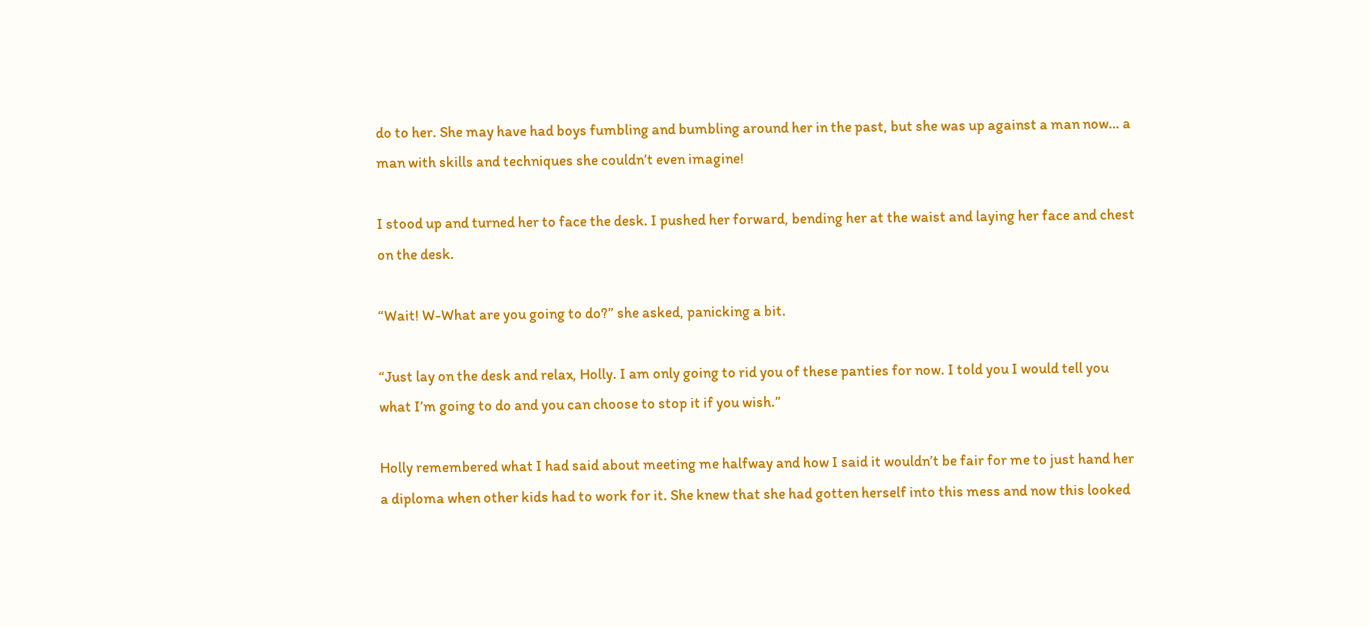do to her. She may have had boys fumbling and bumbling around her in the past, but she was up against a man now… a man with skills and techniques she couldn’t even imagine!

I stood up and turned her to face the desk. I pushed her forward, bending her at the waist and laying her face and chest on the desk.

“Wait! W-What are you going to do?” she asked, panicking a bit.

“Just lay on the desk and relax, Holly. I am only going to rid you of these panties for now. I told you I would tell you what I’m going to do and you can choose to stop it if you wish.”

Holly remembered what I had said about meeting me halfway and how I said it wouldn’t be fair for me to just hand her a diploma when other kids had to work for it. She knew that she had gotten herself into this mess and now this looked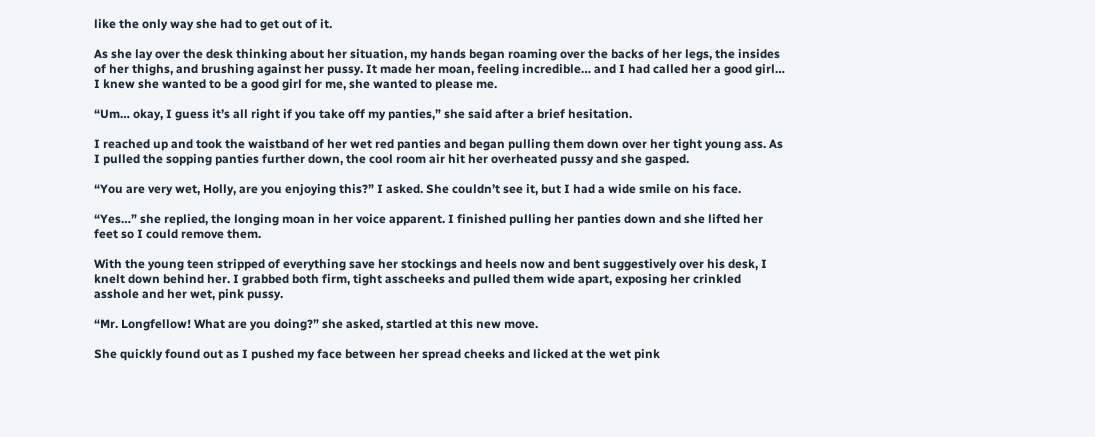like the only way she had to get out of it.

As she lay over the desk thinking about her situation, my hands began roaming over the backs of her legs, the insides of her thighs, and brushing against her pussy. It made her moan, feeling incredible… and I had called her a good girl… I knew she wanted to be a good girl for me, she wanted to please me.

“Um… okay, I guess it’s all right if you take off my panties,” she said after a brief hesitation.

I reached up and took the waistband of her wet red panties and began pulling them down over her tight young ass. As I pulled the sopping panties further down, the cool room air hit her overheated pussy and she gasped.

“You are very wet, Holly, are you enjoying this?” I asked. She couldn’t see it, but I had a wide smile on his face.

“Yes…” she replied, the longing moan in her voice apparent. I finished pulling her panties down and she lifted her feet so I could remove them.

With the young teen stripped of everything save her stockings and heels now and bent suggestively over his desk, I knelt down behind her. I grabbed both firm, tight asscheeks and pulled them wide apart, exposing her crinkled asshole and her wet, pink pussy.

“Mr. Longfellow! What are you doing?” she asked, startled at this new move.

She quickly found out as I pushed my face between her spread cheeks and licked at the wet pink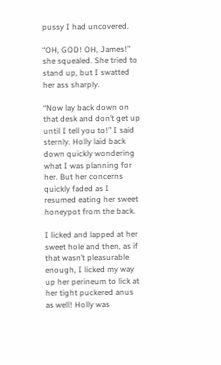pussy I had uncovered.

“OH, GOD! OH, James!” she squealed. She tried to stand up, but I swatted her ass sharply.

“Now lay back down on that desk and don’t get up until I tell you to!” I said sternly. Holly laid back down quickly wondering what I was planning for her. But her concerns quickly faded as I resumed eating her sweet honeypot from the back.

I licked and lapped at her sweet hole and then, as if that wasn’t pleasurable enough, I licked my way up her perineum to lick at her tight puckered anus as well! Holly was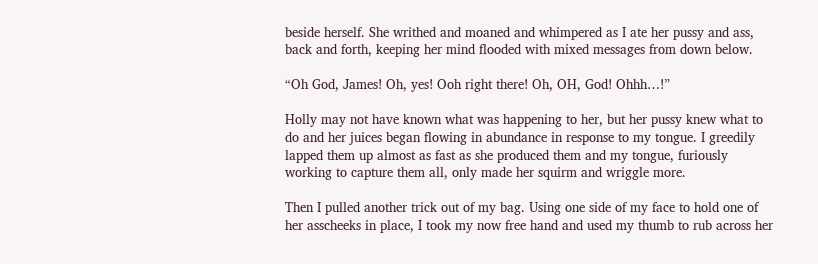beside herself. She writhed and moaned and whimpered as I ate her pussy and ass, back and forth, keeping her mind flooded with mixed messages from down below.

“Oh God, James! Oh, yes! Ooh right there! Oh, OH, God! Ohhh…!”

Holly may not have known what was happening to her, but her pussy knew what to do and her juices began flowing in abundance in response to my tongue. I greedily lapped them up almost as fast as she produced them and my tongue, furiously working to capture them all, only made her squirm and wriggle more.

Then I pulled another trick out of my bag. Using one side of my face to hold one of her asscheeks in place, I took my now free hand and used my thumb to rub across her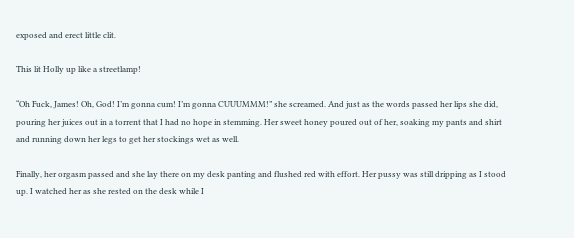exposed and erect little clit.

This lit Holly up like a streetlamp!

“Oh Fuck, James! Oh, God! I’m gonna cum! I’m gonna CUUUMMM!” she screamed. And just as the words passed her lips she did, pouring her juices out in a torrent that I had no hope in stemming. Her sweet honey poured out of her, soaking my pants and shirt and running down her legs to get her stockings wet as well.

Finally, her orgasm passed and she lay there on my desk panting and flushed red with effort. Her pussy was still dripping as I stood up. I watched her as she rested on the desk while I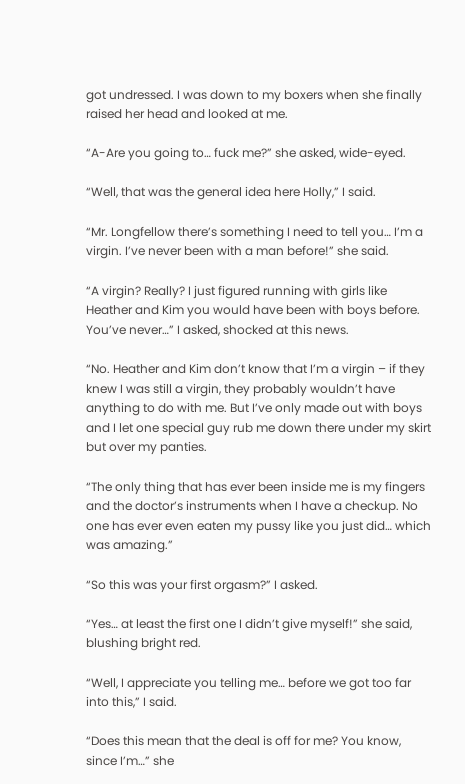got undressed. I was down to my boxers when she finally raised her head and looked at me.

“A-Are you going to… fuck me?” she asked, wide-eyed.

“Well, that was the general idea here Holly,” I said.

“Mr. Longfellow there’s something I need to tell you… I’m a virgin. I’ve never been with a man before!” she said.

“A virgin? Really? I just figured running with girls like Heather and Kim you would have been with boys before. You’ve never…” I asked, shocked at this news.

“No. Heather and Kim don’t know that I’m a virgin – if they knew I was still a virgin, they probably wouldn’t have anything to do with me. But I’ve only made out with boys and I let one special guy rub me down there under my skirt but over my panties.

“The only thing that has ever been inside me is my fingers and the doctor’s instruments when I have a checkup. No one has ever even eaten my pussy like you just did… which was amazing.”

“So this was your first orgasm?” I asked.

“Yes… at least the first one I didn’t give myself!” she said, blushing bright red.

“Well, I appreciate you telling me… before we got too far into this,” I said.

“Does this mean that the deal is off for me? You know, since I’m…” she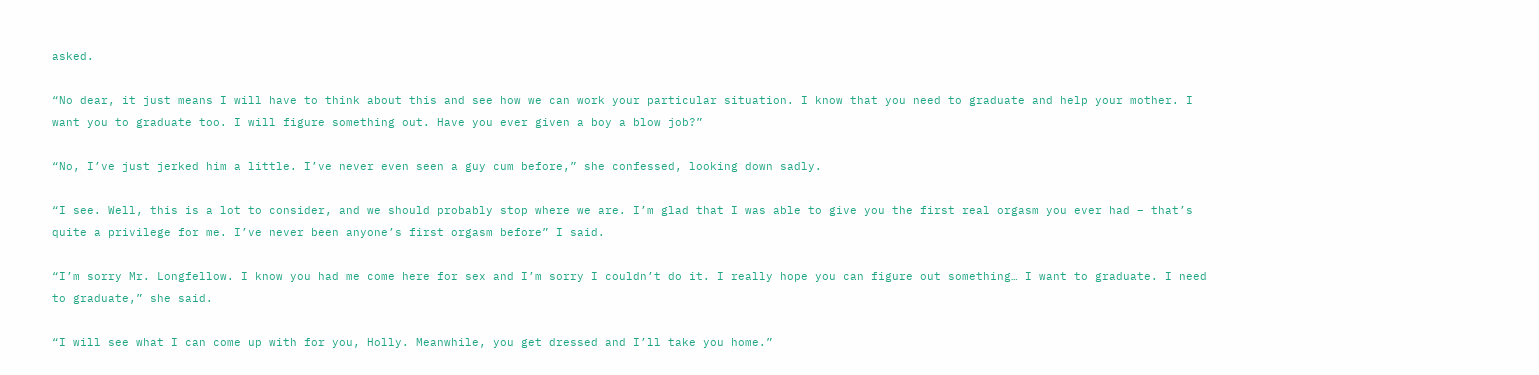asked.

“No dear, it just means I will have to think about this and see how we can work your particular situation. I know that you need to graduate and help your mother. I want you to graduate too. I will figure something out. Have you ever given a boy a blow job?”

“No, I’ve just jerked him a little. I’ve never even seen a guy cum before,” she confessed, looking down sadly.

“I see. Well, this is a lot to consider, and we should probably stop where we are. I’m glad that I was able to give you the first real orgasm you ever had – that’s quite a privilege for me. I’ve never been anyone’s first orgasm before” I said.

“I’m sorry Mr. Longfellow. I know you had me come here for sex and I’m sorry I couldn’t do it. I really hope you can figure out something… I want to graduate. I need to graduate,” she said.

“I will see what I can come up with for you, Holly. Meanwhile, you get dressed and I’ll take you home.”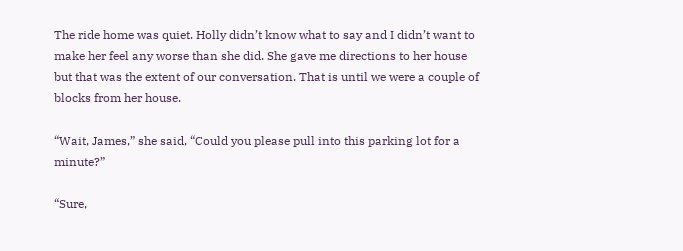The ride home was quiet. Holly didn’t know what to say and I didn’t want to make her feel any worse than she did. She gave me directions to her house but that was the extent of our conversation. That is until we were a couple of blocks from her house.

“Wait, James,” she said, “Could you please pull into this parking lot for a minute?”

“Sure,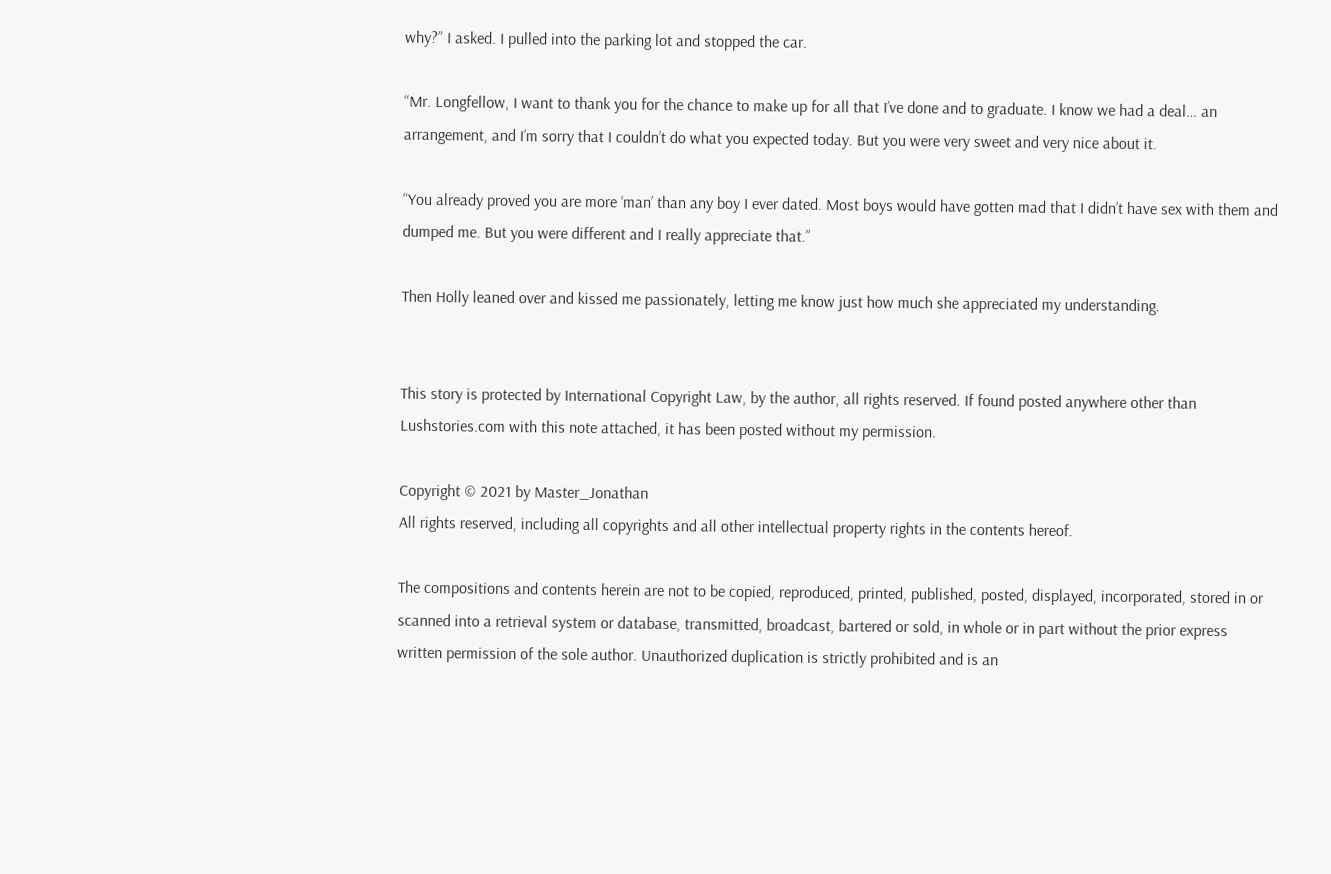why?” I asked. I pulled into the parking lot and stopped the car.

“Mr. Longfellow, I want to thank you for the chance to make up for all that I’ve done and to graduate. I know we had a deal… an arrangement, and I’m sorry that I couldn’t do what you expected today. But you were very sweet and very nice about it.

“You already proved you are more ‘man’ than any boy I ever dated. Most boys would have gotten mad that I didn’t have sex with them and dumped me. But you were different and I really appreciate that.”

Then Holly leaned over and kissed me passionately, letting me know just how much she appreciated my understanding.


This story is protected by International Copyright Law, by the author, all rights reserved. If found posted anywhere other than Lushstories.com with this note attached, it has been posted without my permission.

Copyright © 2021 by Master_Jonathan
All rights reserved, including all copyrights and all other intellectual property rights in the contents hereof.

The compositions and contents herein are not to be copied, reproduced, printed, published, posted, displayed, incorporated, stored in or scanned into a retrieval system or database, transmitted, broadcast, bartered or sold, in whole or in part without the prior express written permission of the sole author. Unauthorized duplication is strictly prohibited and is an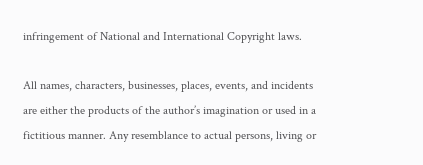infringement of National and International Copyright laws.

All names, characters, businesses, places, events, and incidents are either the products of the author’s imagination or used in a fictitious manner. Any resemblance to actual persons, living or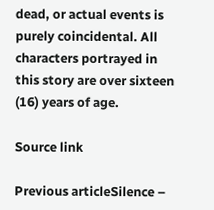dead, or actual events is purely coincidental. All characters portrayed in this story are over sixteen (16) years of age.

Source link

Previous articleSilence –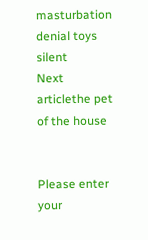masturbation denial toys silent
Next articlethe pet of the house


Please enter your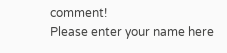comment!
Please enter your name here